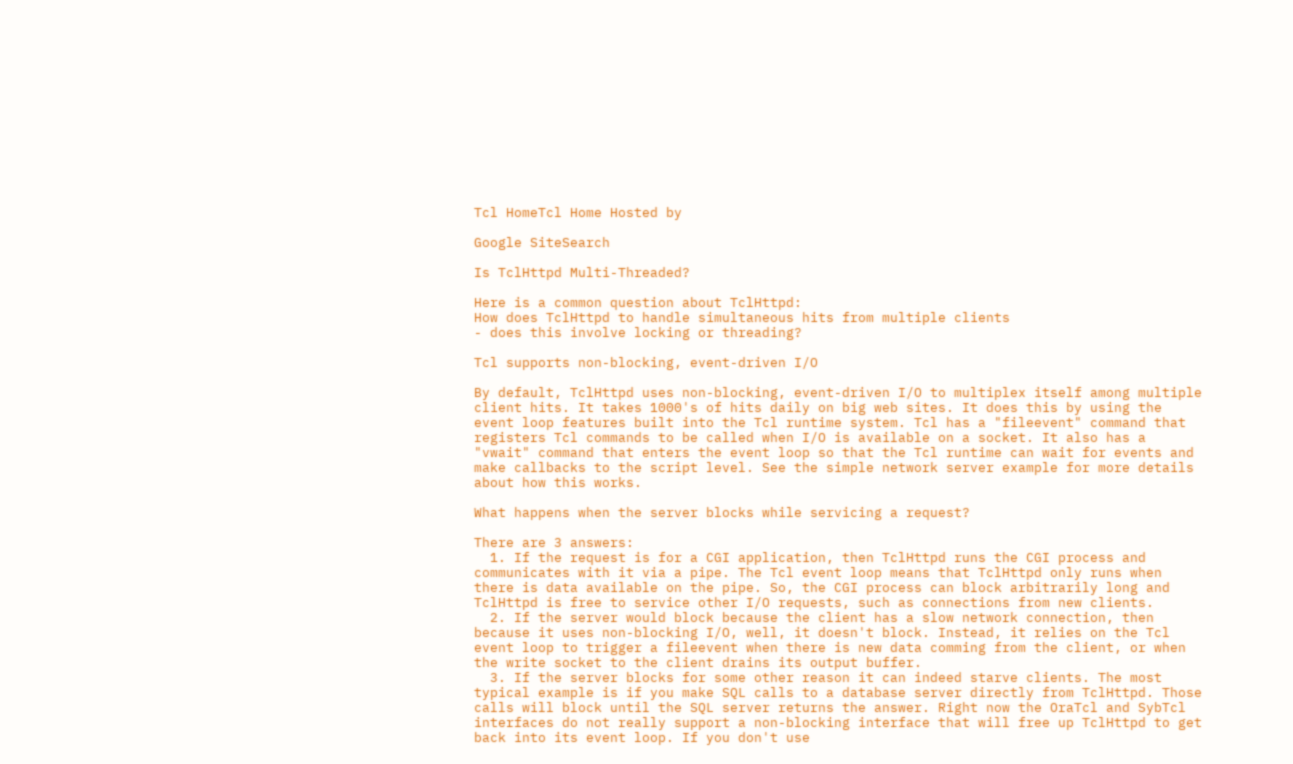Tcl HomeTcl Home Hosted by

Google SiteSearch

Is TclHttpd Multi-Threaded?

Here is a common question about TclHttpd:
How does TclHttpd to handle simultaneous hits from multiple clients
- does this involve locking or threading?

Tcl supports non-blocking, event-driven I/O

By default, TclHttpd uses non-blocking, event-driven I/O to multiplex itself among multiple client hits. It takes 1000's of hits daily on big web sites. It does this by using the event loop features built into the Tcl runtime system. Tcl has a "fileevent" command that registers Tcl commands to be called when I/O is available on a socket. It also has a "vwait" command that enters the event loop so that the Tcl runtime can wait for events and make callbacks to the script level. See the simple network server example for more details about how this works.

What happens when the server blocks while servicing a request?

There are 3 answers:
  1. If the request is for a CGI application, then TclHttpd runs the CGI process and communicates with it via a pipe. The Tcl event loop means that TclHttpd only runs when there is data available on the pipe. So, the CGI process can block arbitrarily long and TclHttpd is free to service other I/O requests, such as connections from new clients.
  2. If the server would block because the client has a slow network connection, then because it uses non-blocking I/O, well, it doesn't block. Instead, it relies on the Tcl event loop to trigger a fileevent when there is new data comming from the client, or when the write socket to the client drains its output buffer.
  3. If the server blocks for some other reason it can indeed starve clients. The most typical example is if you make SQL calls to a database server directly from TclHttpd. Those calls will block until the SQL server returns the answer. Right now the OraTcl and SybTcl interfaces do not really support a non-blocking interface that will free up TclHttpd to get back into its event loop. If you don't use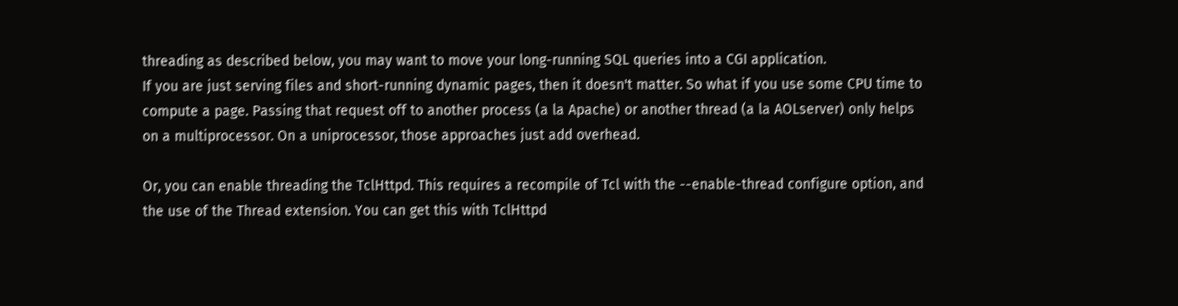threading as described below, you may want to move your long-running SQL queries into a CGI application.
If you are just serving files and short-running dynamic pages, then it doesn't matter. So what if you use some CPU time to compute a page. Passing that request off to another process (a la Apache) or another thread (a la AOLserver) only helps on a multiprocessor. On a uniprocessor, those approaches just add overhead.

Or, you can enable threading the TclHttpd. This requires a recompile of Tcl with the --enable-thread configure option, and the use of the Thread extension. You can get this with TclHttpd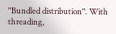"Bundled distribution". With threading,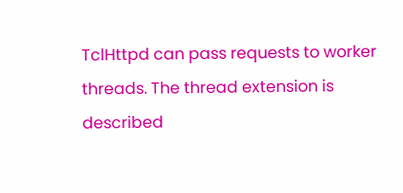TclHttpd can pass requests to worker threads. The thread extension is described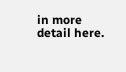in more detail here.